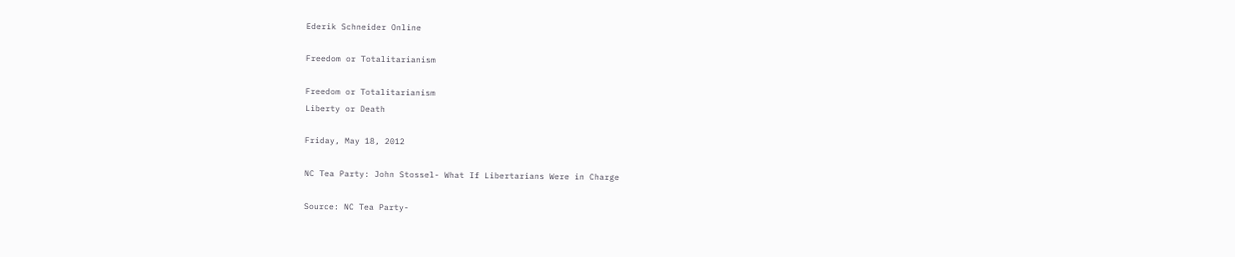Ederik Schneider Online

Freedom or Totalitarianism

Freedom or Totalitarianism
Liberty or Death

Friday, May 18, 2012

NC Tea Party: John Stossel- What If Libertarians Were in Charge

Source: NC Tea Party-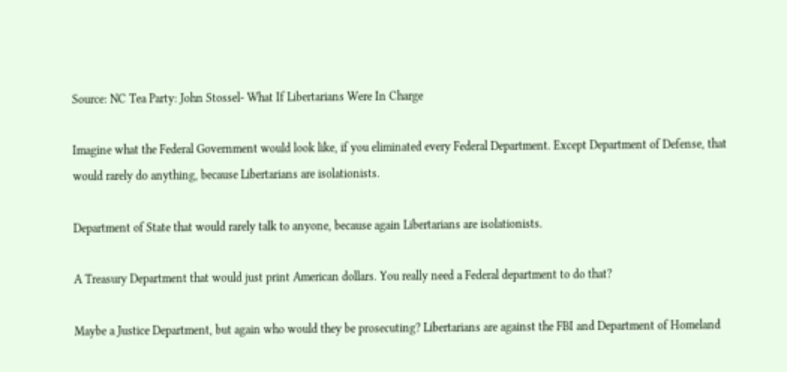Source: NC Tea Party: John Stossel- What If Libertarians Were In Charge

Imagine what the Federal Government would look like, if you eliminated every Federal Department. Except Department of Defense, that would rarely do anything, because Libertarians are isolationists.

Department of State that would rarely talk to anyone, because again Libertarians are isolationists.

A Treasury Department that would just print American dollars. You really need a Federal department to do that?

Maybe a Justice Department, but again who would they be prosecuting? Libertarians are against the FBI and Department of Homeland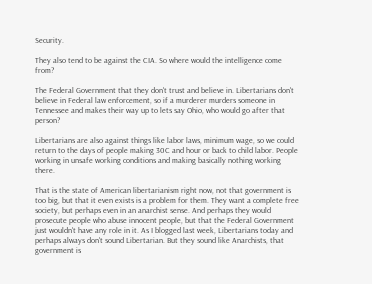Security.

They also tend to be against the CIA. So where would the intelligence come from?

The Federal Government that they don't trust and believe in. Libertarians don't believe in Federal law enforcement, so if a murderer murders someone in Tennessee and makes their way up to lets say Ohio, who would go after that person?

Libertarians are also against things like labor laws, minimum wage, so we could return to the days of people making 30C and hour or back to child labor. People working in unsafe working conditions and making basically nothing working there.

That is the state of American libertarianism right now, not that government is too big, but that it even exists is a problem for them. They want a complete free society, but perhaps even in an anarchist sense. And perhaps they would prosecute people who abuse innocent people, but that the Federal Government just wouldn't have any role in it. As I blogged last week, Libertarians today and perhaps always don't sound Libertarian. But they sound like Anarchists, that government is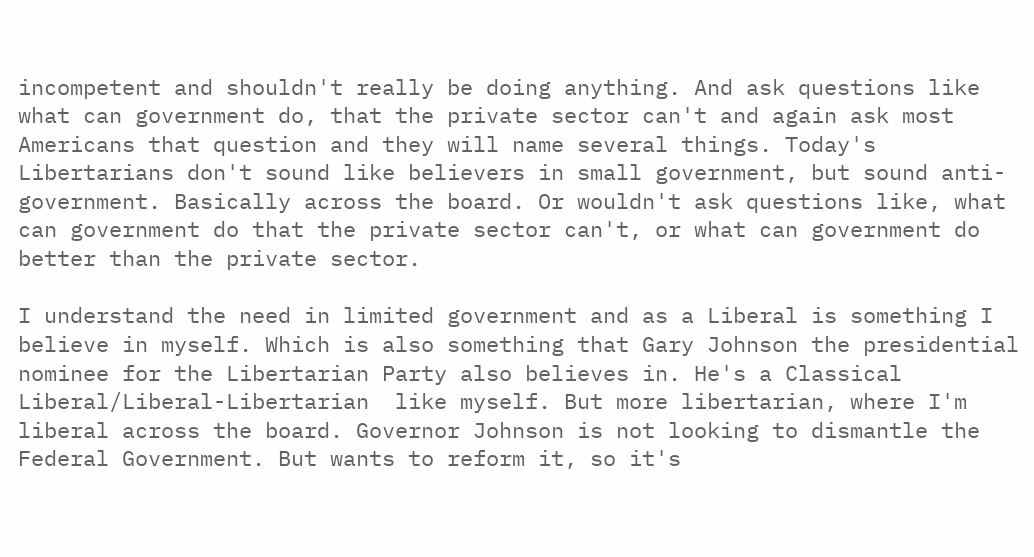incompetent and shouldn't really be doing anything. And ask questions like what can government do, that the private sector can't and again ask most Americans that question and they will name several things. Today's Libertarians don't sound like believers in small government, but sound anti-government. Basically across the board. Or wouldn't ask questions like, what can government do that the private sector can't, or what can government do better than the private sector.

I understand the need in limited government and as a Liberal is something I believe in myself. Which is also something that Gary Johnson the presidential nominee for the Libertarian Party also believes in. He's a Classical Liberal/Liberal-Libertarian  like myself. But more libertarian, where I'm liberal across the board. Governor Johnson is not looking to dismantle the Federal Government. But wants to reform it, so it's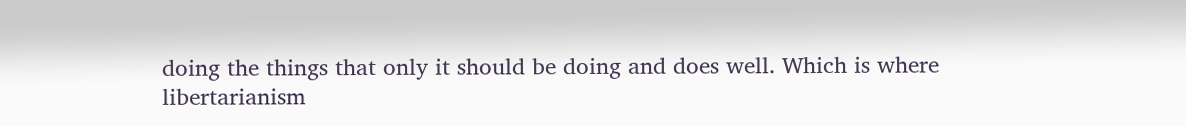doing the things that only it should be doing and does well. Which is where libertarianism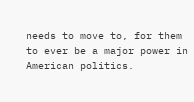needs to move to, for them to ever be a major power in American politics.